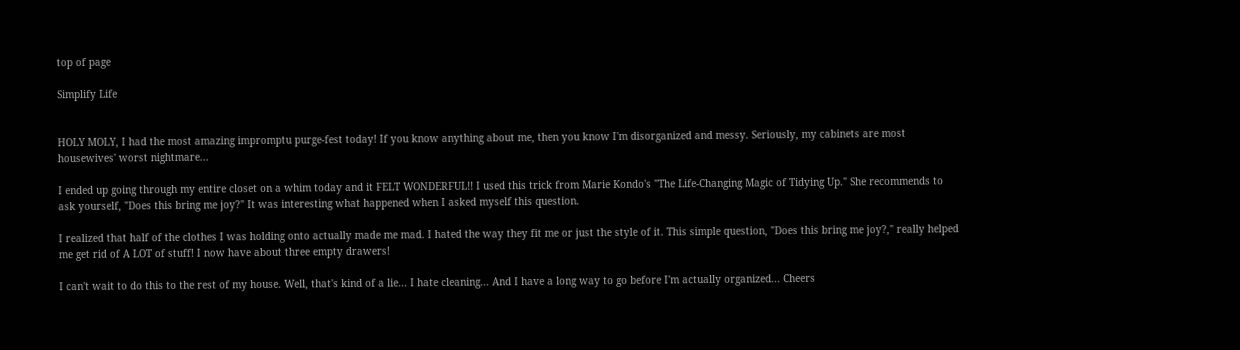top of page

Simplify Life


HOLY MOLY, I had the most amazing impromptu purge-fest today! If you know anything about me, then you know I'm disorganized and messy. Seriously, my cabinets are most housewives' worst nightmare...

I ended up going through my entire closet on a whim today and it FELT WONDERFUL!! I used this trick from Marie Kondo's "The Life-Changing Magic of Tidying Up." She recommends to ask yourself, "Does this bring me joy?" It was interesting what happened when I asked myself this question.

I realized that half of the clothes I was holding onto actually made me mad. I hated the way they fit me or just the style of it. This simple question, "Does this bring me joy?," really helped me get rid of A LOT of stuff! I now have about three empty drawers!

I can't wait to do this to the rest of my house. Well, that's kind of a lie... I hate cleaning... And I have a long way to go before I'm actually organized... Cheers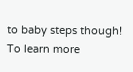to baby steps though! To learn more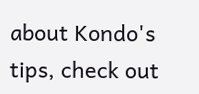about Kondo's tips, check out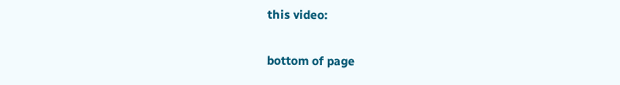this video:

bottom of page